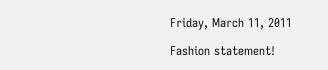Friday, March 11, 2011

Fashion statement!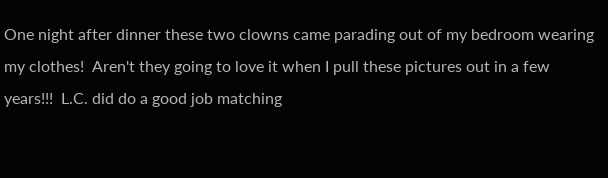One night after dinner these two clowns came parading out of my bedroom wearing my clothes!  Aren't they going to love it when I pull these pictures out in a few years!!!  L.C. did do a good job matching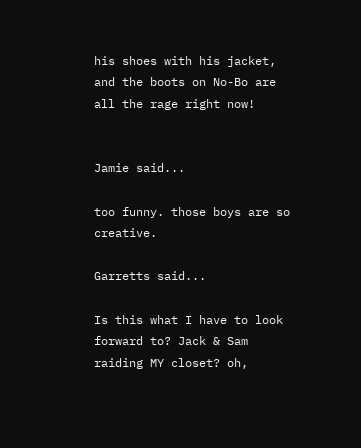his shoes with his jacket, and the boots on No-Bo are all the rage right now!


Jamie said...

too funny. those boys are so creative.

Garretts said...

Is this what I have to look forward to? Jack & Sam raiding MY closet? oh,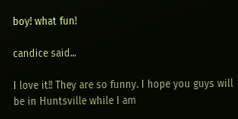boy! what fun!

candice said...

I love it!! They are so funny. I hope you guys will be in Huntsville while I am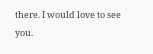there. I would love to see you.